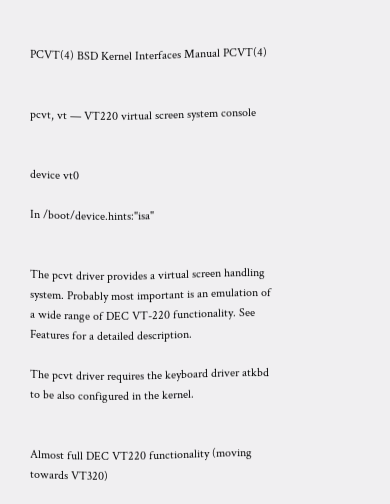PCVT(4) BSD Kernel Interfaces Manual PCVT(4)


pcvt, vt — VT220 virtual screen system console


device vt0

In /boot/device.hints:"isa"


The pcvt driver provides a virtual screen handling system. Probably most important is an emulation of a wide range of DEC VT-220 functionality. See Features for a detailed description.

The pcvt driver requires the keyboard driver atkbd to be also configured in the kernel.


Almost full DEC VT220 functionality (moving towards VT320)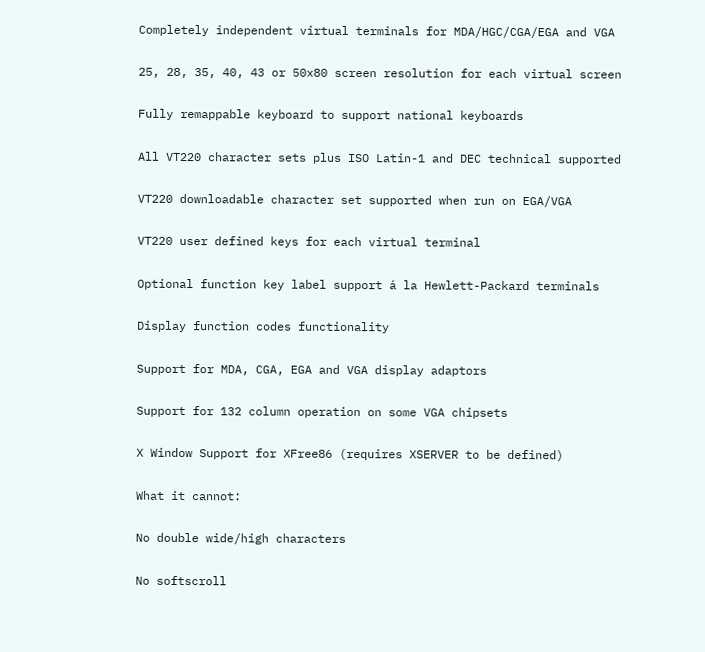Completely independent virtual terminals for MDA/HGC/CGA/EGA and VGA

25, 28, 35, 40, 43 or 50x80 screen resolution for each virtual screen

Fully remappable keyboard to support national keyboards

All VT220 character sets plus ISO Latin-1 and DEC technical supported

VT220 downloadable character set supported when run on EGA/VGA

VT220 user defined keys for each virtual terminal

Optional function key label support á la Hewlett-Packard terminals

Display function codes functionality

Support for MDA, CGA, EGA and VGA display adaptors

Support for 132 column operation on some VGA chipsets

X Window Support for XFree86 (requires XSERVER to be defined)

What it cannot:

No double wide/high characters

No softscroll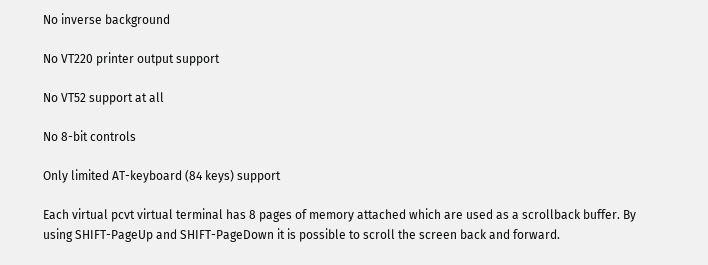No inverse background

No VT220 printer output support

No VT52 support at all

No 8-bit controls

Only limited AT-keyboard (84 keys) support

Each virtual pcvt virtual terminal has 8 pages of memory attached which are used as a scrollback buffer. By using SHIFT-PageUp and SHIFT-PageDown it is possible to scroll the screen back and forward.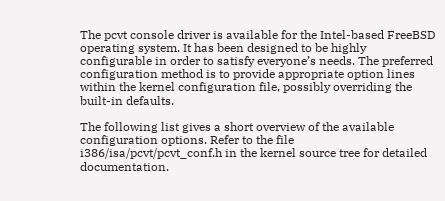The pcvt console driver is available for the Intel-based FreeBSD operating system. It has been designed to be highly configurable in order to satisfy everyone’s needs. The preferred configuration method is to provide appropriate option lines within the kernel configuration file, possibly overriding the built-in defaults.

The following list gives a short overview of the available configuration options. Refer to the file i386/isa/pcvt/pcvt_conf.h in the kernel source tree for detailed documentation.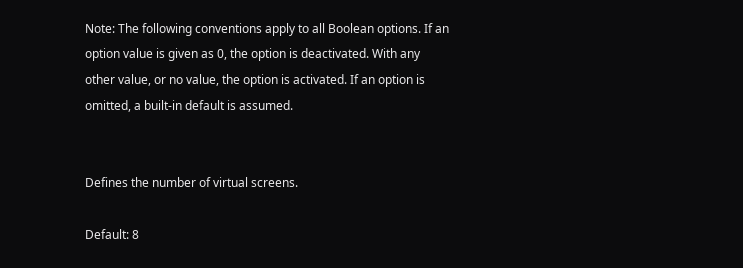Note: The following conventions apply to all Boolean options. If an option value is given as 0, the option is deactivated. With any other value, or no value, the option is activated. If an option is omitted, a built-in default is assumed.


Defines the number of virtual screens.

Default: 8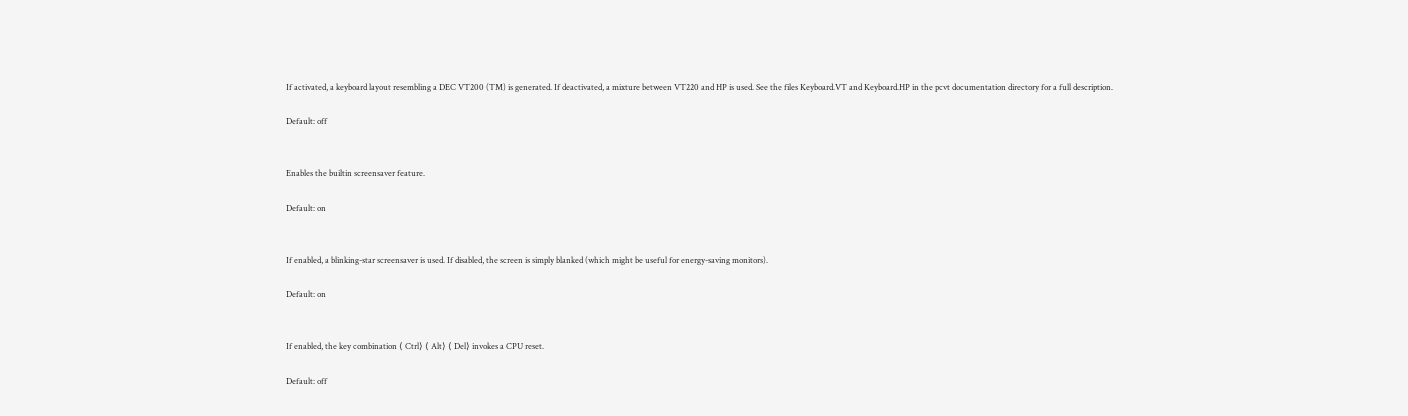If activated, a keyboard layout resembling a DEC VT200 (TM) is generated. If deactivated, a mixture between VT220 and HP is used. See the files Keyboard.VT and Keyboard.HP in the pcvt documentation directory for a full description.

Default: off


Enables the builtin screensaver feature.

Default: on


If enabled, a blinking-star screensaver is used. If disabled, the screen is simply blanked (which might be useful for energy-saving monitors).

Default: on


If enabled, the key combination ⟨ Ctrl⟩ ⟨ Alt⟩ ⟨ Del⟩ invokes a CPU reset.

Default: off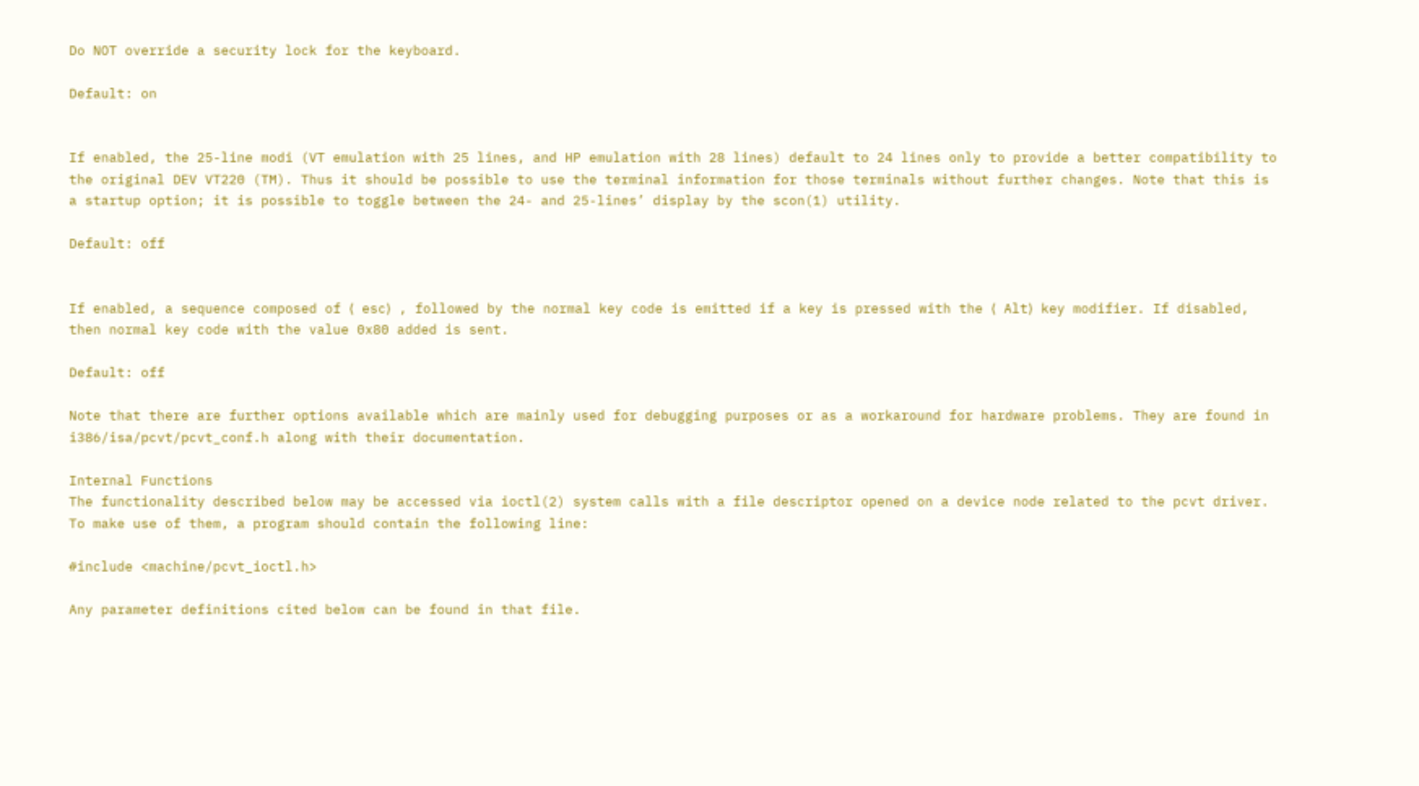Do NOT override a security lock for the keyboard.

Default: on


If enabled, the 25-line modi (VT emulation with 25 lines, and HP emulation with 28 lines) default to 24 lines only to provide a better compatibility to the original DEV VT220 (TM). Thus it should be possible to use the terminal information for those terminals without further changes. Note that this is a startup option; it is possible to toggle between the 24- and 25-lines’ display by the scon(1) utility.

Default: off


If enabled, a sequence composed of ⟨ esc⟩ , followed by the normal key code is emitted if a key is pressed with the ⟨ Alt⟩ key modifier. If disabled, then normal key code with the value 0x80 added is sent.

Default: off

Note that there are further options available which are mainly used for debugging purposes or as a workaround for hardware problems. They are found in i386/isa/pcvt/pcvt_conf.h along with their documentation.

Internal Functions
The functionality described below may be accessed via ioctl(2) system calls with a file descriptor opened on a device node related to the pcvt driver. To make use of them, a program should contain the following line:

#include <machine/pcvt_ioctl.h>

Any parameter definitions cited below can be found in that file.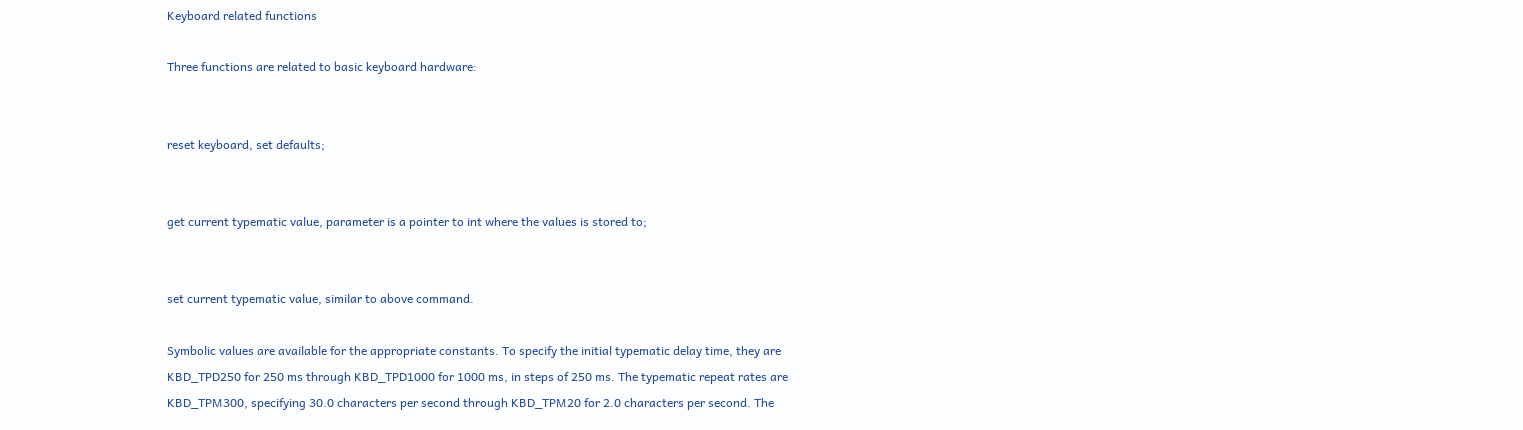Keyboard related functions

Three functions are related to basic keyboard hardware:


reset keyboard, set defaults;


get current typematic value, parameter is a pointer to int where the values is stored to;


set current typematic value, similar to above command.

Symbolic values are available for the appropriate constants. To specify the initial typematic delay time, they are KBD_TPD250 for 250 ms through KBD_TPD1000 for 1000 ms, in steps of 250 ms. The typematic repeat rates are KBD_TPM300, specifying 30.0 characters per second through KBD_TPM20 for 2.0 characters per second. The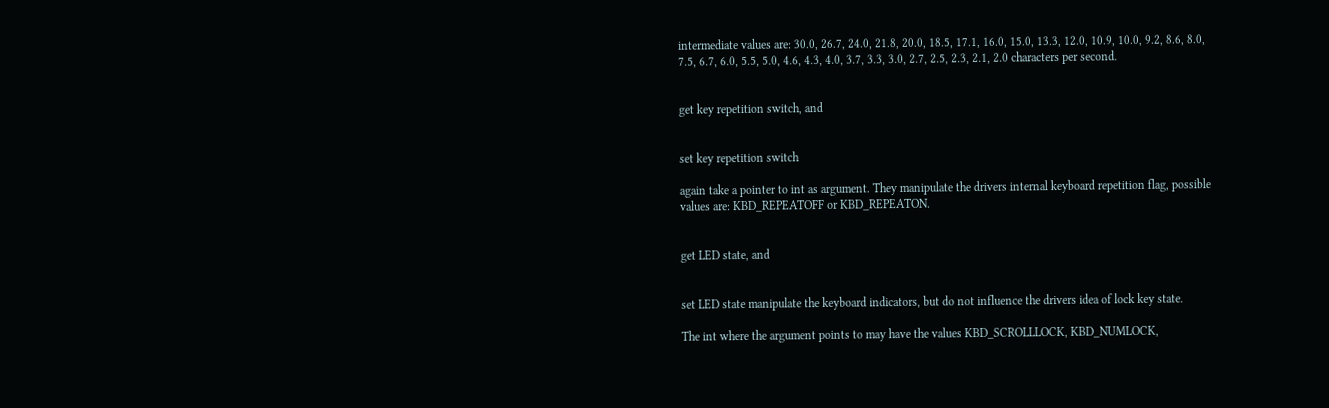intermediate values are: 30.0, 26.7, 24.0, 21.8, 20.0, 18.5, 17.1, 16.0, 15.0, 13.3, 12.0, 10.9, 10.0, 9.2, 8.6, 8.0, 7.5, 6.7, 6.0, 5.5, 5.0, 4.6, 4.3, 4.0, 3.7, 3.3, 3.0, 2.7, 2.5, 2.3, 2.1, 2.0 characters per second.


get key repetition switch, and


set key repetition switch

again take a pointer to int as argument. They manipulate the drivers internal keyboard repetition flag, possible values are: KBD_REPEATOFF or KBD_REPEATON.


get LED state, and


set LED state manipulate the keyboard indicators, but do not influence the drivers idea of lock key state.

The int where the argument points to may have the values KBD_SCROLLLOCK, KBD_NUMLOCK,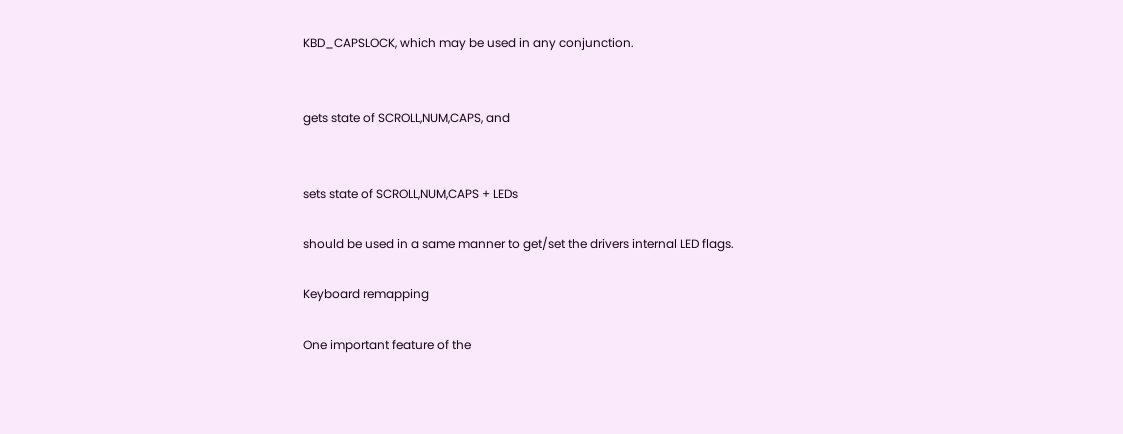KBD_CAPSLOCK, which may be used in any conjunction.


gets state of SCROLL,NUM,CAPS, and


sets state of SCROLL,NUM,CAPS + LEDs

should be used in a same manner to get/set the drivers internal LED flags.

Keyboard remapping

One important feature of the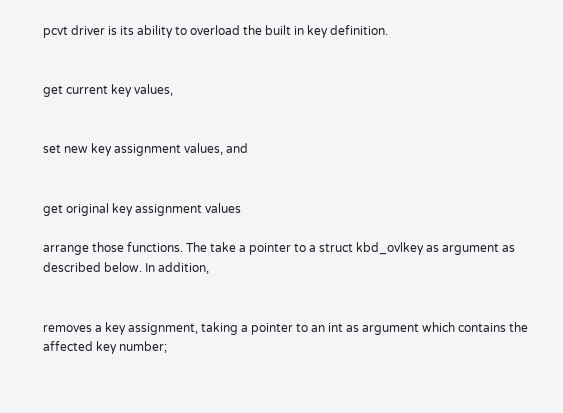pcvt driver is its ability to overload the built in key definition.


get current key values,


set new key assignment values, and


get original key assignment values

arrange those functions. The take a pointer to a struct kbd_ovlkey as argument as described below. In addition,


removes a key assignment, taking a pointer to an int as argument which contains the affected key number;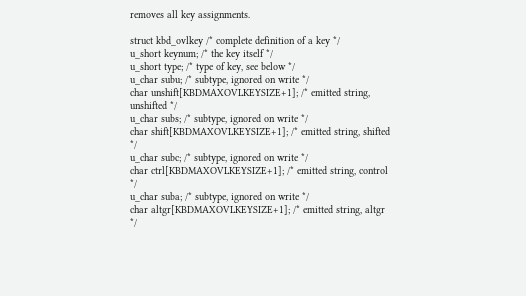removes all key assignments.

struct kbd_ovlkey /* complete definition of a key */
u_short keynum; /* the key itself */
u_short type; /* type of key, see below */
u_char subu; /* subtype, ignored on write */
char unshift[KBDMAXOVLKEYSIZE+1]; /* emitted string, unshifted */
u_char subs; /* subtype, ignored on write */
char shift[KBDMAXOVLKEYSIZE+1]; /* emitted string, shifted */
u_char subc; /* subtype, ignored on write */
char ctrl[KBDMAXOVLKEYSIZE+1]; /* emitted string, control */
u_char suba; /* subtype, ignored on write */
char altgr[KBDMAXOVLKEYSIZE+1]; /* emitted string, altgr */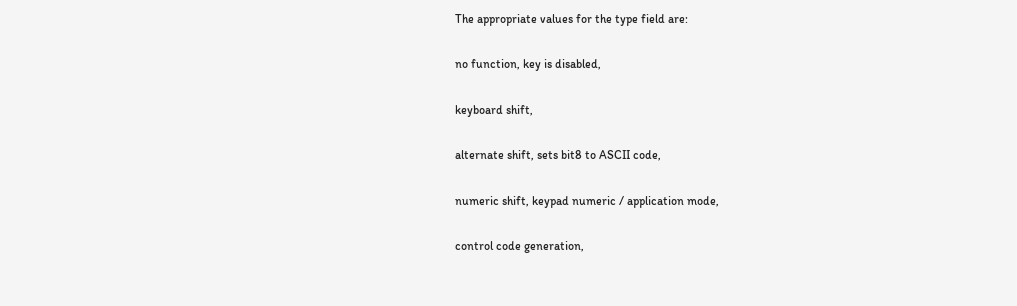The appropriate values for the type field are:


no function, key is disabled,


keyboard shift,


alternate shift, sets bit8 to ASCII code,


numeric shift, keypad numeric / application mode,


control code generation,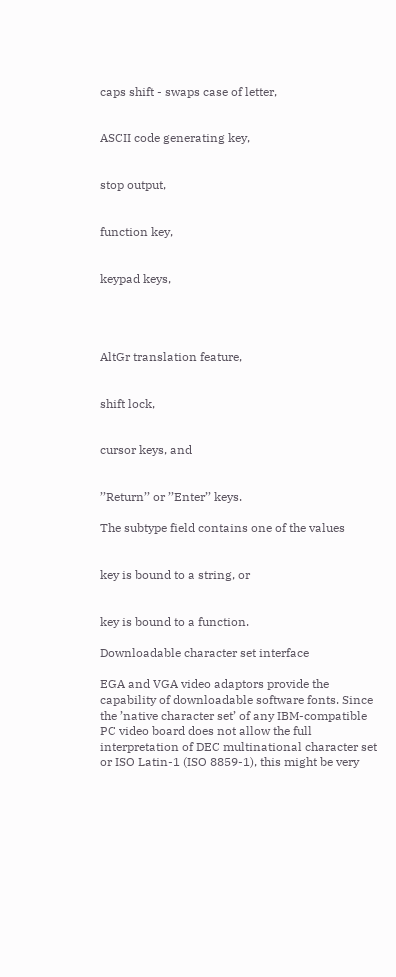caps shift - swaps case of letter,


ASCII code generating key,


stop output,


function key,


keypad keys,




AltGr translation feature,


shift lock,


cursor keys, and


’’Return’’ or ’’Enter’’ keys.

The subtype field contains one of the values


key is bound to a string, or


key is bound to a function.

Downloadable character set interface

EGA and VGA video adaptors provide the capability of downloadable software fonts. Since the ’native character set’ of any IBM-compatible PC video board does not allow the full interpretation of DEC multinational character set or ISO Latin-1 (ISO 8859-1), this might be very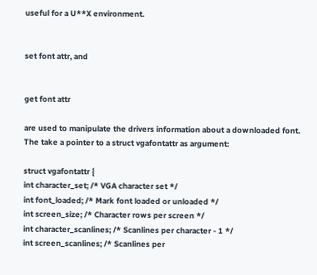useful for a U**X environment.


set font attr, and


get font attr

are used to manipulate the drivers information about a downloaded font. The take a pointer to a struct vgafontattr as argument:

struct vgafontattr {
int character_set; /* VGA character set */
int font_loaded; /* Mark font loaded or unloaded */
int screen_size; /* Character rows per screen */
int character_scanlines; /* Scanlines per character - 1 */
int screen_scanlines; /* Scanlines per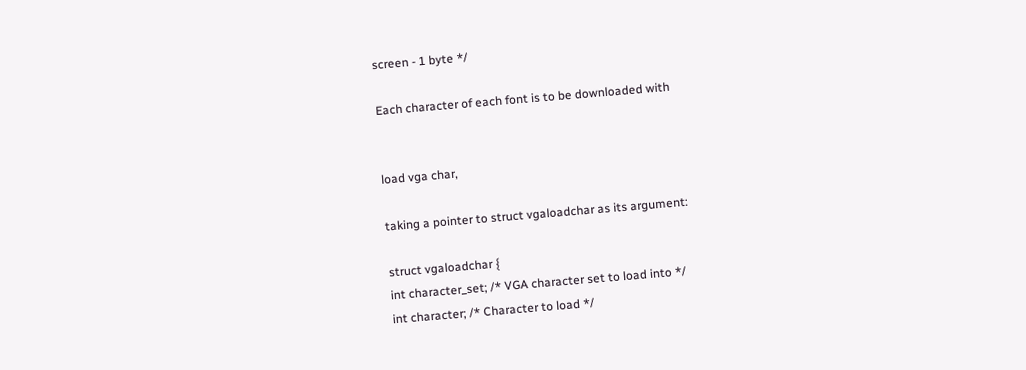screen - 1 byte */

Each character of each font is to be downloaded with


load vga char,

taking a pointer to struct vgaloadchar as its argument:

struct vgaloadchar {
int character_set; /* VGA character set to load into */
int character; /* Character to load */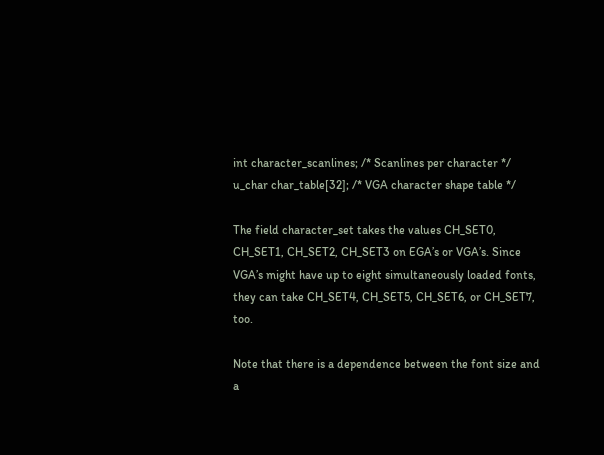int character_scanlines; /* Scanlines per character */
u_char char_table[32]; /* VGA character shape table */

The field character_set takes the values CH_SET0, CH_SET1, CH_SET2, CH_SET3 on EGA’s or VGA’s. Since VGA’s might have up to eight simultaneously loaded fonts, they can take CH_SET4, CH_SET5, CH_SET6, or CH_SET7, too.

Note that there is a dependence between the font size and a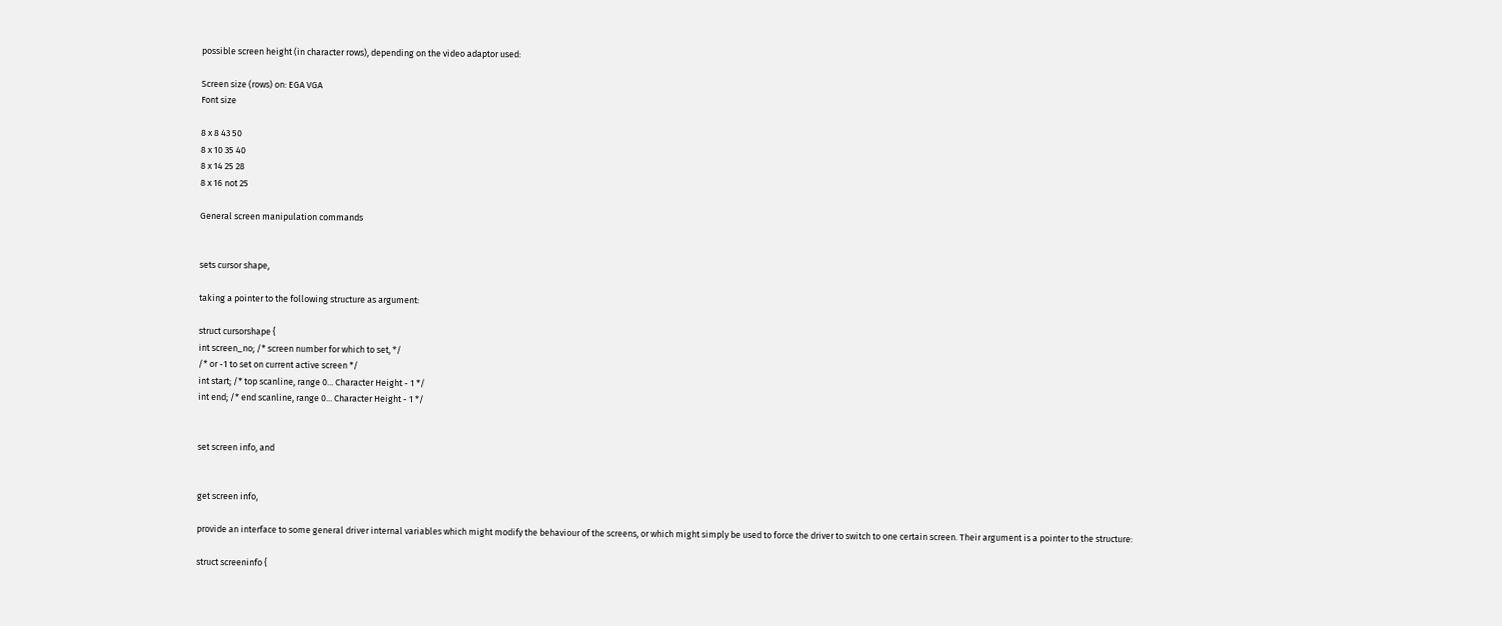possible screen height (in character rows), depending on the video adaptor used:

Screen size (rows) on: EGA VGA
Font size

8 x 8 43 50
8 x 10 35 40
8 x 14 25 28
8 x 16 not 25

General screen manipulation commands


sets cursor shape,

taking a pointer to the following structure as argument:

struct cursorshape {
int screen_no; /* screen number for which to set, */
/* or -1 to set on current active screen */
int start; /* top scanline, range 0... Character Height - 1 */
int end; /* end scanline, range 0... Character Height - 1 */


set screen info, and


get screen info,

provide an interface to some general driver internal variables which might modify the behaviour of the screens, or which might simply be used to force the driver to switch to one certain screen. Their argument is a pointer to the structure:

struct screeninfo {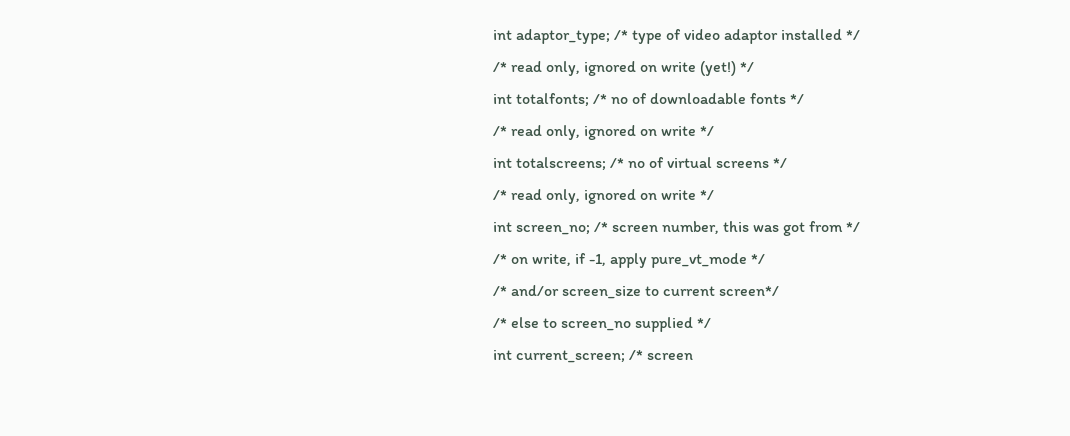int adaptor_type; /* type of video adaptor installed */
/* read only, ignored on write (yet!) */
int totalfonts; /* no of downloadable fonts */
/* read only, ignored on write */
int totalscreens; /* no of virtual screens */
/* read only, ignored on write */
int screen_no; /* screen number, this was got from */
/* on write, if -1, apply pure_vt_mode */
/* and/or screen_size to current screen*/
/* else to screen_no supplied */
int current_screen; /* screen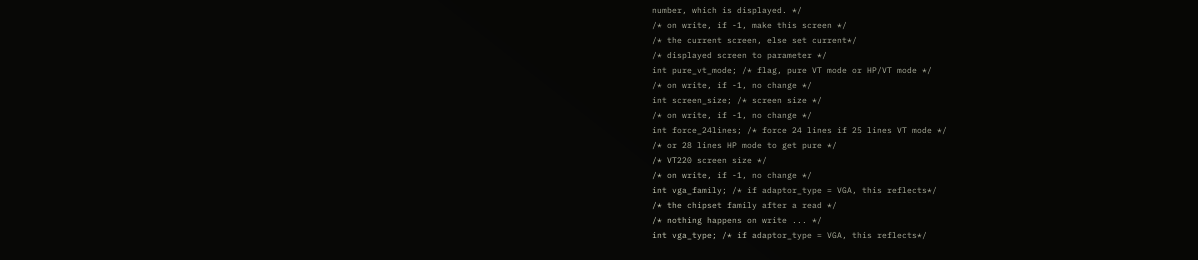number, which is displayed. */
/* on write, if -1, make this screen */
/* the current screen, else set current*/
/* displayed screen to parameter */
int pure_vt_mode; /* flag, pure VT mode or HP/VT mode */
/* on write, if -1, no change */
int screen_size; /* screen size */
/* on write, if -1, no change */
int force_24lines; /* force 24 lines if 25 lines VT mode */
/* or 28 lines HP mode to get pure */
/* VT220 screen size */
/* on write, if -1, no change */
int vga_family; /* if adaptor_type = VGA, this reflects*/
/* the chipset family after a read */
/* nothing happens on write ... */
int vga_type; /* if adaptor_type = VGA, this reflects*/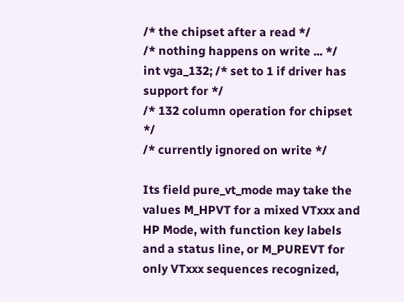/* the chipset after a read */
/* nothing happens on write ... */
int vga_132; /* set to 1 if driver has support for */
/* 132 column operation for chipset */
/* currently ignored on write */

Its field pure_vt_mode may take the values M_HPVT for a mixed VTxxx and HP Mode, with function key labels and a status line, or M_PUREVT for only VTxxx sequences recognized,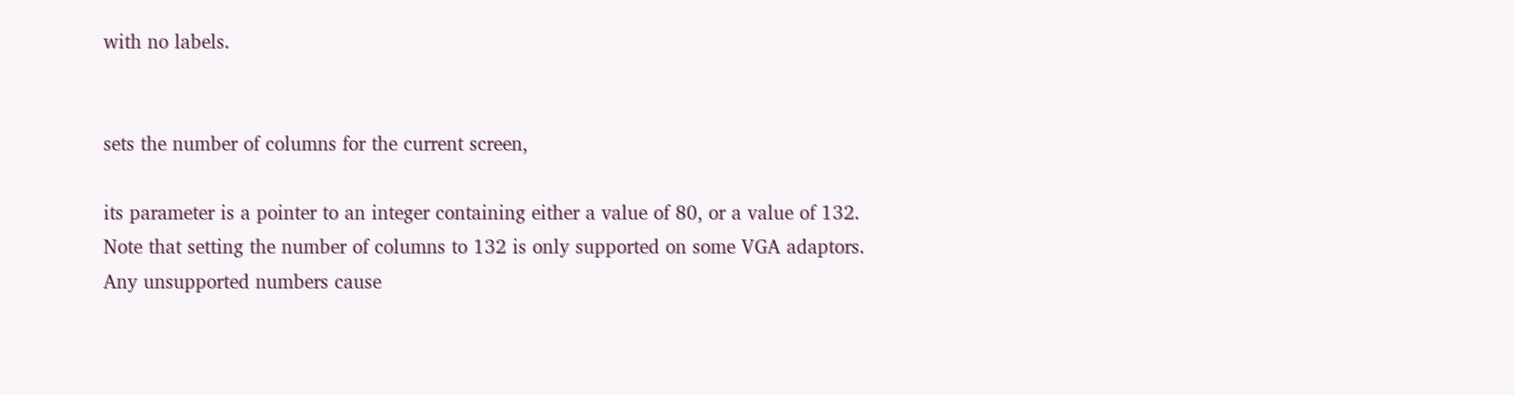with no labels.


sets the number of columns for the current screen,

its parameter is a pointer to an integer containing either a value of 80, or a value of 132. Note that setting the number of columns to 132 is only supported on some VGA adaptors. Any unsupported numbers cause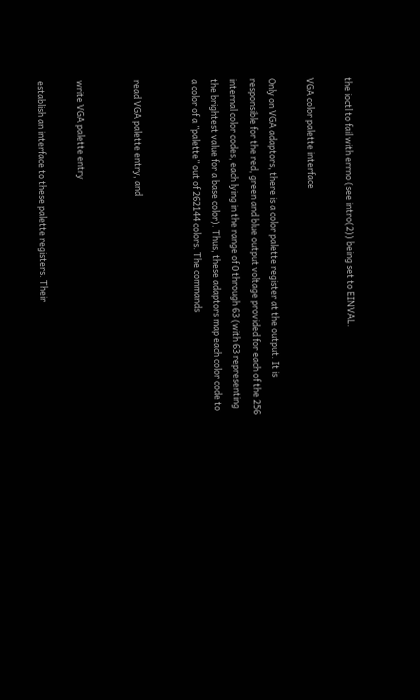the ioctl to fail with errno (see intro(2)) being set to EINVAL.

VGA color palette interface

Only on VGA adaptors, there is a color palette register at the output. It is responsible for the red, green and blue output voltage provided for each of the 256 internal color codes, each lying in the range of 0 through 63 (with 63 representing the brightest value for a base color). Thus, these adaptors map each color code to a color of a ’’palette’’ out of 262144 colors. The commands


read VGA palette entry, and


write VGA palette entry

establish an interface to these palette registers. Their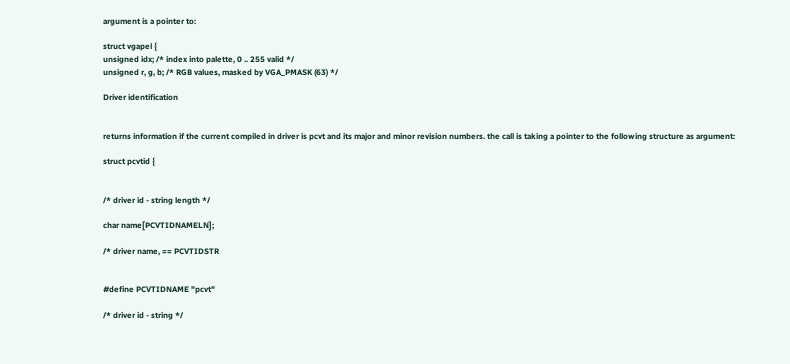argument is a pointer to:

struct vgapel {
unsigned idx; /* index into palette, 0 .. 255 valid */
unsigned r, g, b; /* RGB values, masked by VGA_PMASK (63) */

Driver identification


returns information if the current compiled in driver is pcvt and its major and minor revision numbers. the call is taking a pointer to the following structure as argument:

struct pcvtid {


/* driver id - string length */

char name[PCVTIDNAMELN];

/* driver name, == PCVTIDSTR


#define PCVTIDNAME "pcvt"

/* driver id - string */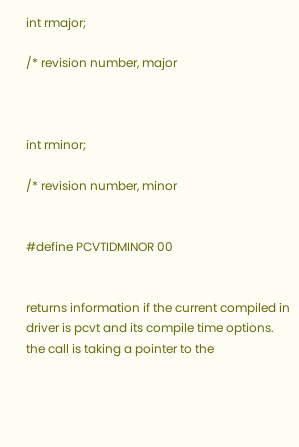int rmajor;

/* revision number, major



int rminor;

/* revision number, minor


#define PCVTIDMINOR 00


returns information if the current compiled in driver is pcvt and its compile time options. the call is taking a pointer to the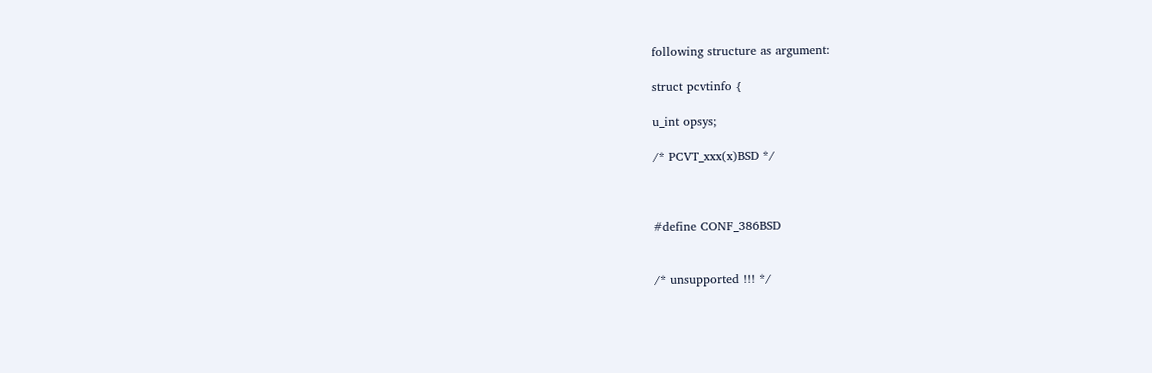following structure as argument:

struct pcvtinfo {

u_int opsys;

/* PCVT_xxx(x)BSD */



#define CONF_386BSD


/* unsupported !!! */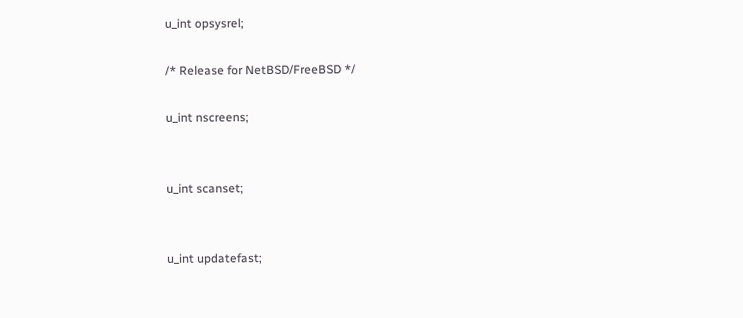u_int opsysrel;

/* Release for NetBSD/FreeBSD */

u_int nscreens;


u_int scanset;


u_int updatefast;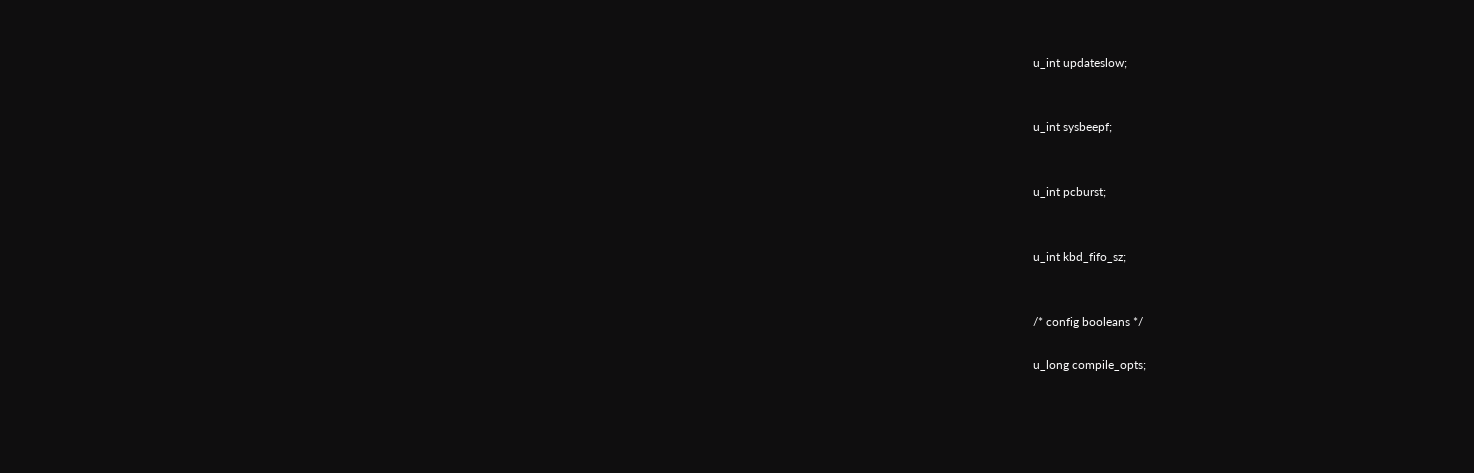u_int updateslow;


u_int sysbeepf;


u_int pcburst;


u_int kbd_fifo_sz;


/* config booleans */

u_long compile_opts;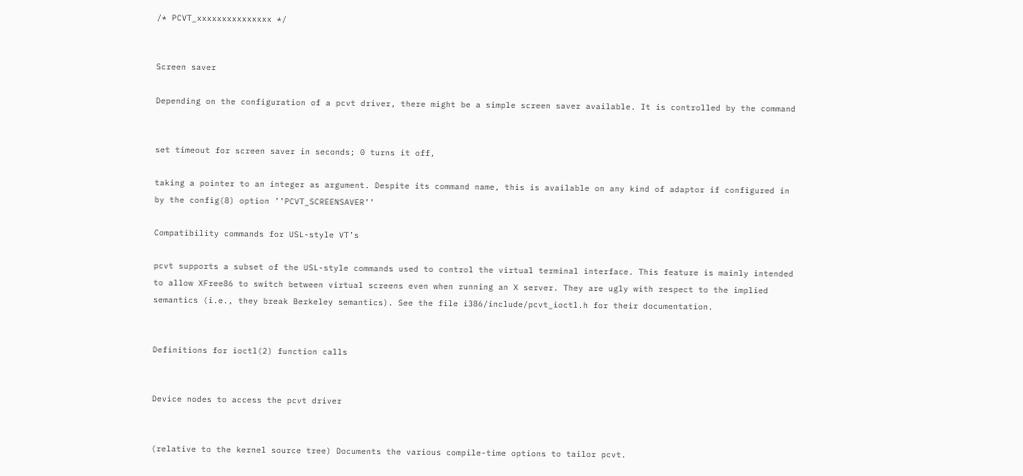/* PCVT_xxxxxxxxxxxxxxx */


Screen saver

Depending on the configuration of a pcvt driver, there might be a simple screen saver available. It is controlled by the command


set timeout for screen saver in seconds; 0 turns it off,

taking a pointer to an integer as argument. Despite its command name, this is available on any kind of adaptor if configured in by the config(8) option ’’PCVT_SCREENSAVER’’

Compatibility commands for USL-style VT’s

pcvt supports a subset of the USL-style commands used to control the virtual terminal interface. This feature is mainly intended to allow XFree86 to switch between virtual screens even when running an X server. They are ugly with respect to the implied semantics (i.e., they break Berkeley semantics). See the file i386/include/pcvt_ioctl.h for their documentation.


Definitions for ioctl(2) function calls


Device nodes to access the pcvt driver


(relative to the kernel source tree) Documents the various compile-time options to tailor pcvt.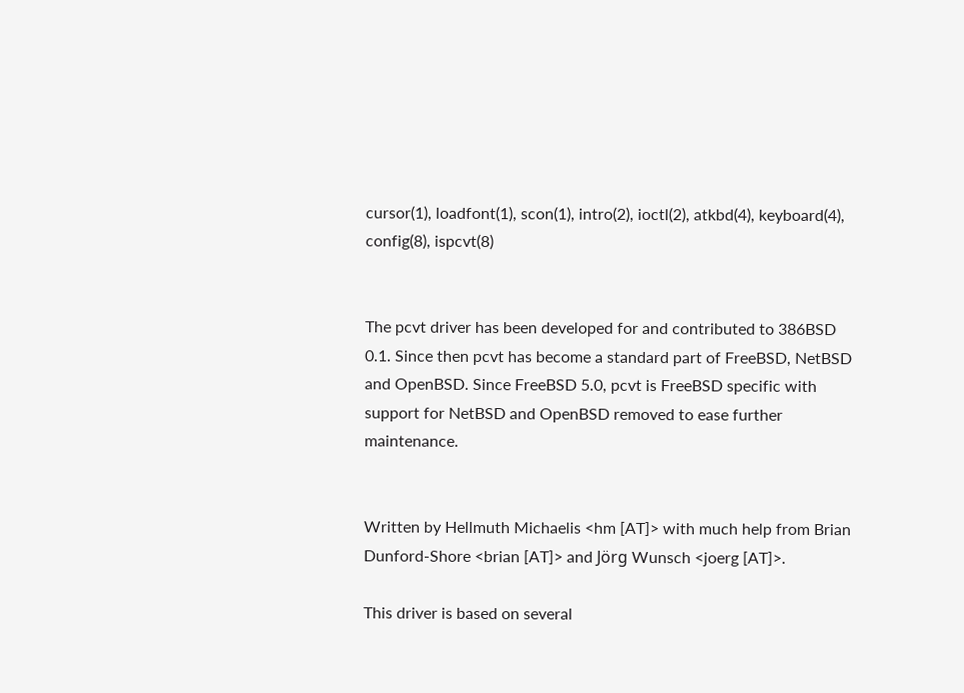cursor(1), loadfont(1), scon(1), intro(2), ioctl(2), atkbd(4), keyboard(4), config(8), ispcvt(8)


The pcvt driver has been developed for and contributed to 386BSD 0.1. Since then pcvt has become a standard part of FreeBSD, NetBSD and OpenBSD. Since FreeBSD 5.0, pcvt is FreeBSD specific with support for NetBSD and OpenBSD removed to ease further maintenance.


Written by Hellmuth Michaelis <hm [AT]> with much help from Brian Dunford-Shore <brian [AT]> and Jörg Wunsch <joerg [AT]>.

This driver is based on several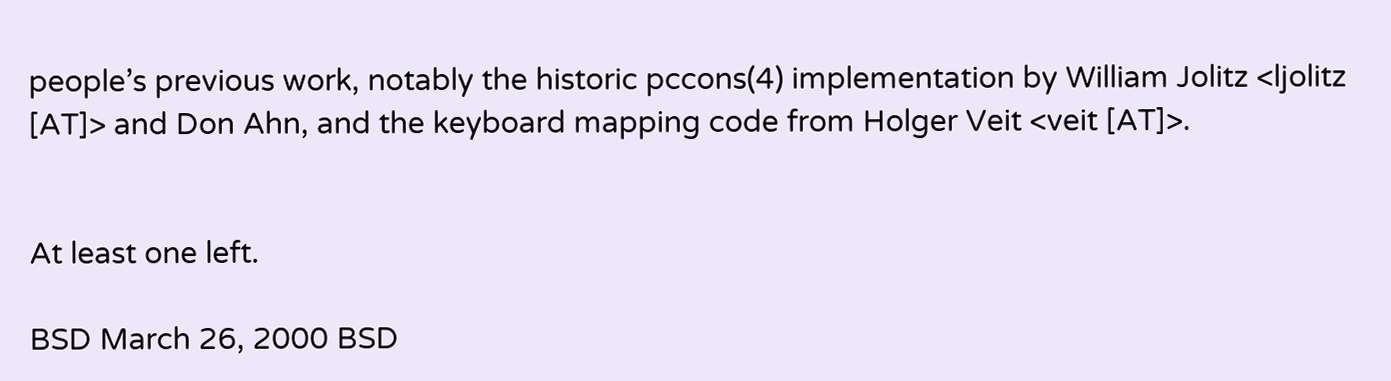people’s previous work, notably the historic pccons(4) implementation by William Jolitz <ljolitz [AT]> and Don Ahn, and the keyboard mapping code from Holger Veit <veit [AT]>.


At least one left.

BSD March 26, 2000 BSD